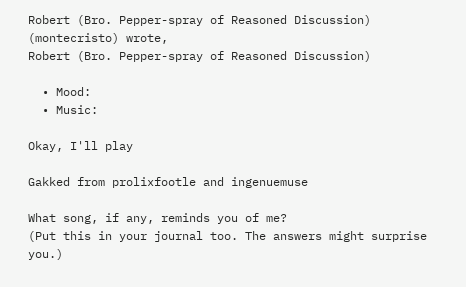Robert (Bro. Pepper-spray of Reasoned Discussion) (montecristo) wrote,
Robert (Bro. Pepper-spray of Reasoned Discussion)

  • Mood:
  • Music:

Okay, I'll play

Gakked from prolixfootle and ingenuemuse

What song, if any, reminds you of me?
(Put this in your journal too. The answers might surprise you.)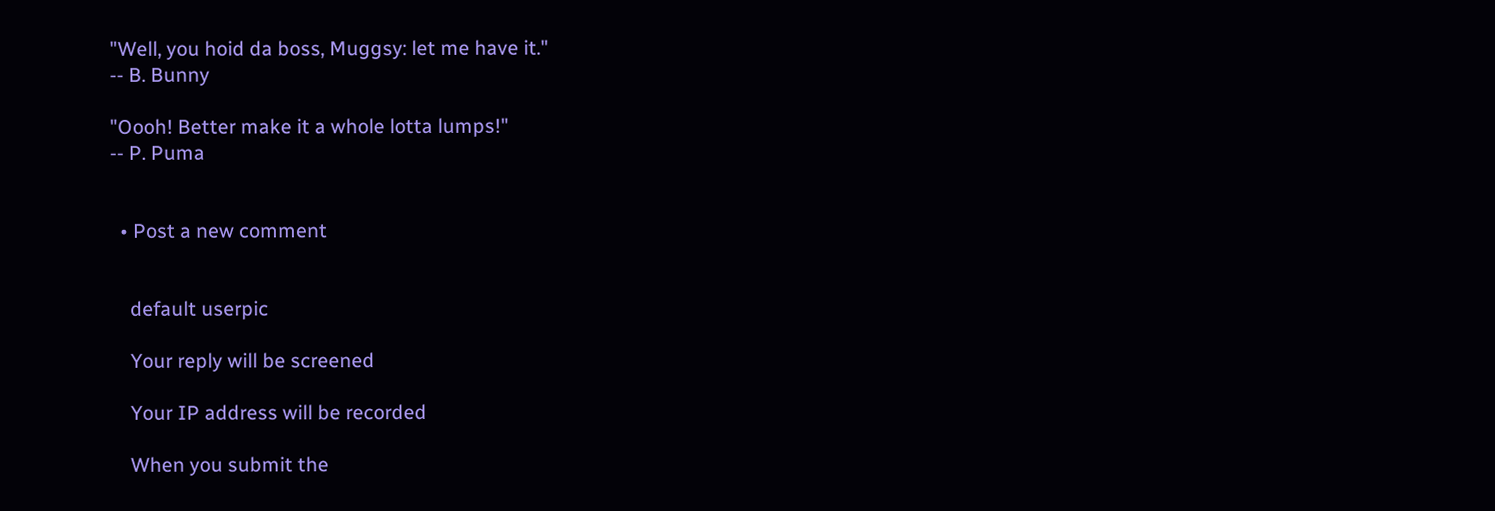"Well, you hoid da boss, Muggsy: let me have it."
-- B. Bunny

"Oooh! Better make it a whole lotta lumps!"
-- P. Puma


  • Post a new comment


    default userpic

    Your reply will be screened

    Your IP address will be recorded

    When you submit the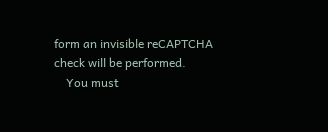form an invisible reCAPTCHA check will be performed.
    You must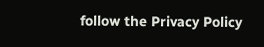follow the Privacy Policy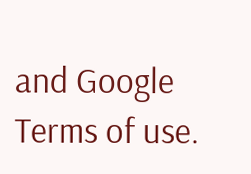and Google Terms of use.